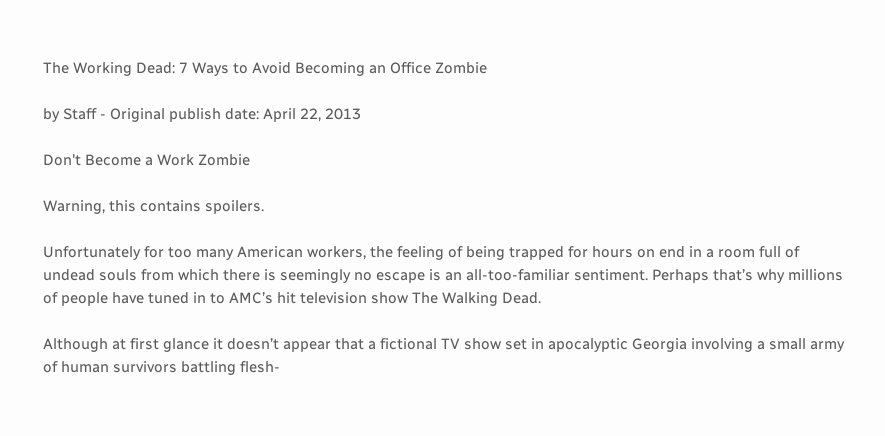The Working Dead: 7 Ways to Avoid Becoming an Office Zombie

by Staff - Original publish date: April 22, 2013

Don't Become a Work Zombie

Warning, this contains spoilers.

Unfortunately for too many American workers, the feeling of being trapped for hours on end in a room full of undead souls from which there is seemingly no escape is an all-too-familiar sentiment. Perhaps that’s why millions of people have tuned in to AMC’s hit television show The Walking Dead.

Although at first glance it doesn’t appear that a fictional TV show set in apocalyptic Georgia involving a small army of human survivors battling flesh-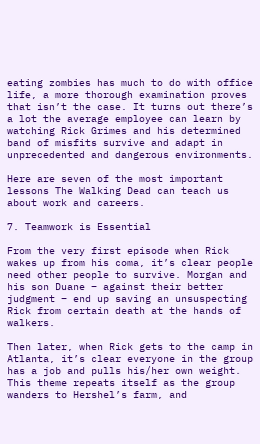eating zombies has much to do with office life, a more thorough examination proves that isn’t the case. It turns out there’s a lot the average employee can learn by watching Rick Grimes and his determined band of misfits survive and adapt in unprecedented and dangerous environments.

Here are seven of the most important lessons The Walking Dead can teach us about work and careers.

7. Teamwork is Essential

From the very first episode when Rick wakes up from his coma, it’s clear people need other people to survive. Morgan and his son Duane – against their better judgment – end up saving an unsuspecting Rick from certain death at the hands of walkers.

Then later, when Rick gets to the camp in Atlanta, it’s clear everyone in the group has a job and pulls his/her own weight. This theme repeats itself as the group wanders to Hershel’s farm, and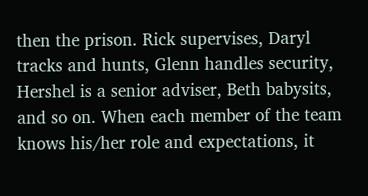then the prison. Rick supervises, Daryl tracks and hunts, Glenn handles security, Hershel is a senior adviser, Beth babysits, and so on. When each member of the team knows his/her role and expectations, it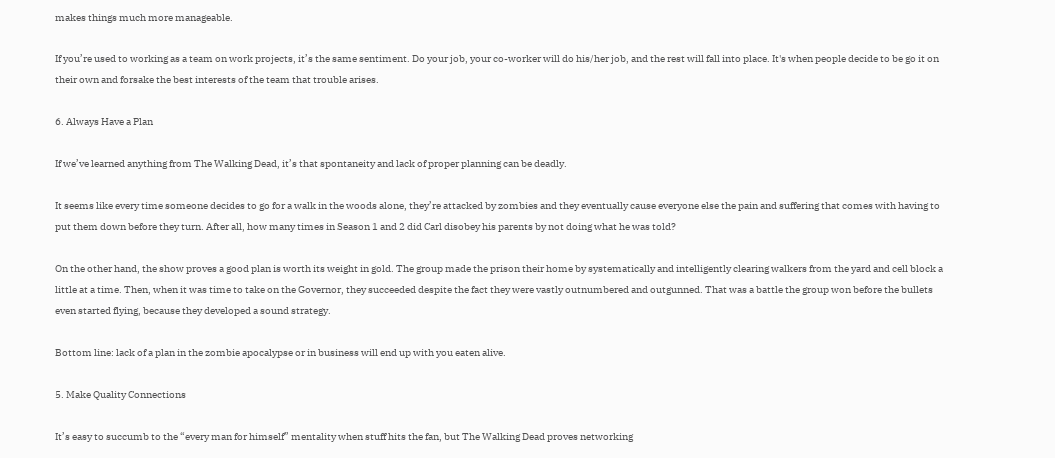makes things much more manageable.

If you’re used to working as a team on work projects, it’s the same sentiment. Do your job, your co-worker will do his/her job, and the rest will fall into place. It's when people decide to be go it on their own and forsake the best interests of the team that trouble arises.

6. Always Have a Plan

If we’ve learned anything from The Walking Dead, it’s that spontaneity and lack of proper planning can be deadly.

It seems like every time someone decides to go for a walk in the woods alone, they’re attacked by zombies and they eventually cause everyone else the pain and suffering that comes with having to put them down before they turn. After all, how many times in Season 1 and 2 did Carl disobey his parents by not doing what he was told?

On the other hand, the show proves a good plan is worth its weight in gold. The group made the prison their home by systematically and intelligently clearing walkers from the yard and cell block a little at a time. Then, when it was time to take on the Governor, they succeeded despite the fact they were vastly outnumbered and outgunned. That was a battle the group won before the bullets even started flying, because they developed a sound strategy.

Bottom line: lack of a plan in the zombie apocalypse or in business will end up with you eaten alive.

5. Make Quality Connections

It’s easy to succumb to the “every man for himself” mentality when stuff hits the fan, but The Walking Dead proves networking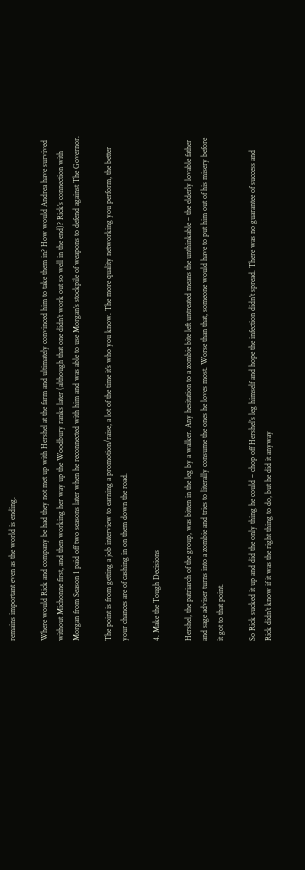remains important even as the world is ending.

Where would Rick and company be had they not met up with Hershel at the farm and ultimately convinced him to take them in? How would Andrea have survived without Michonne first, and then working her way up the Woodbury ranks later (although that one didn’t work out so well in the end)? Rick’s connection with Morgan from Season 1 paid off two seasons later when he reconnected with him and was able to use Morgan’s stockpile of weapons to defend against The Governor.

The point is from getting a job interview to earning a promotion/raise, a lot of the time it’s who you know. The more quality networking you perform, the better your chances are of cashing in on them down the road.

4. Make the Tough Decisions

Hershel, the patriarch of the group, was bitten in the leg by a walker. Any hesitation to a zombie bite left untreated means the unthinkable – the elderly lovable father and sage adviser turns into a zombie and tries to literally consume the ones he loves most. Worse than that, someone would have to put him out of his misery before it got to that point.

So Rick sucked it up and did the only thing he could – chop off Hershel’s leg himself and hope the infection didn’t spread. There was no guarantee of success and Rick didn’t know if it was the right thing to do, but he did it anyway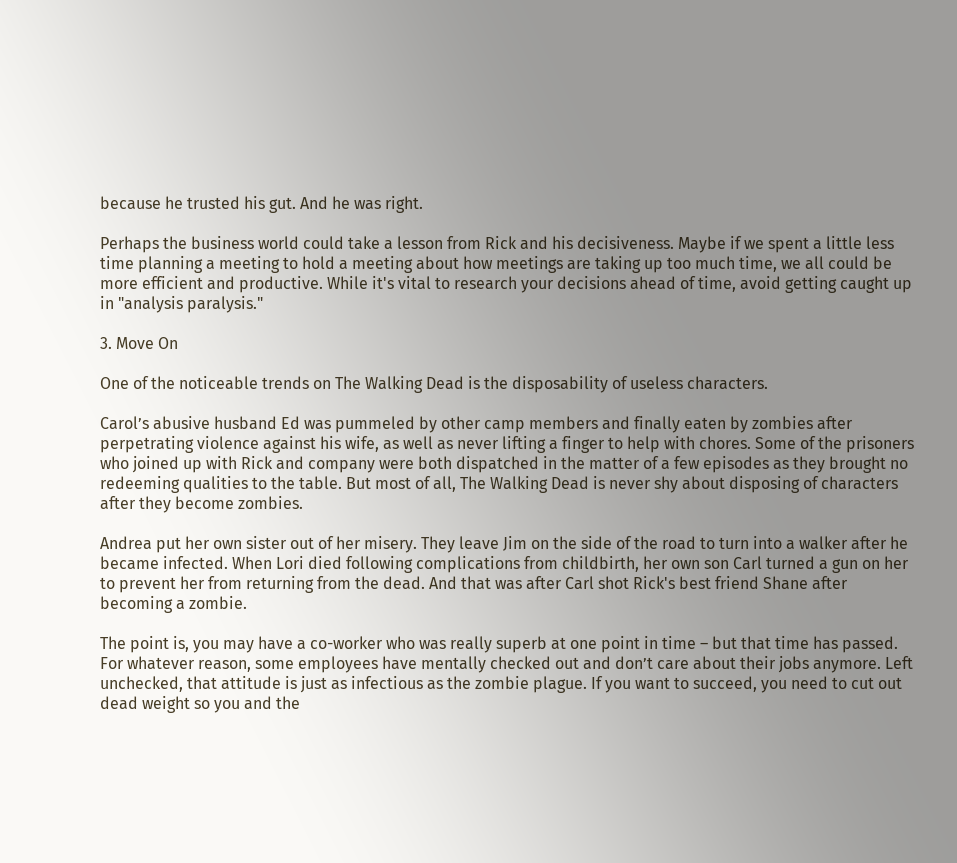because he trusted his gut. And he was right.

Perhaps the business world could take a lesson from Rick and his decisiveness. Maybe if we spent a little less time planning a meeting to hold a meeting about how meetings are taking up too much time, we all could be more efficient and productive. While it's vital to research your decisions ahead of time, avoid getting caught up in "analysis paralysis."

3. Move On

One of the noticeable trends on The Walking Dead is the disposability of useless characters.

Carol’s abusive husband Ed was pummeled by other camp members and finally eaten by zombies after perpetrating violence against his wife, as well as never lifting a finger to help with chores. Some of the prisoners who joined up with Rick and company were both dispatched in the matter of a few episodes as they brought no redeeming qualities to the table. But most of all, The Walking Dead is never shy about disposing of characters after they become zombies.

Andrea put her own sister out of her misery. They leave Jim on the side of the road to turn into a walker after he became infected. When Lori died following complications from childbirth, her own son Carl turned a gun on her to prevent her from returning from the dead. And that was after Carl shot Rick's best friend Shane after becoming a zombie.

The point is, you may have a co-worker who was really superb at one point in time – but that time has passed. For whatever reason, some employees have mentally checked out and don’t care about their jobs anymore. Left unchecked, that attitude is just as infectious as the zombie plague. If you want to succeed, you need to cut out dead weight so you and the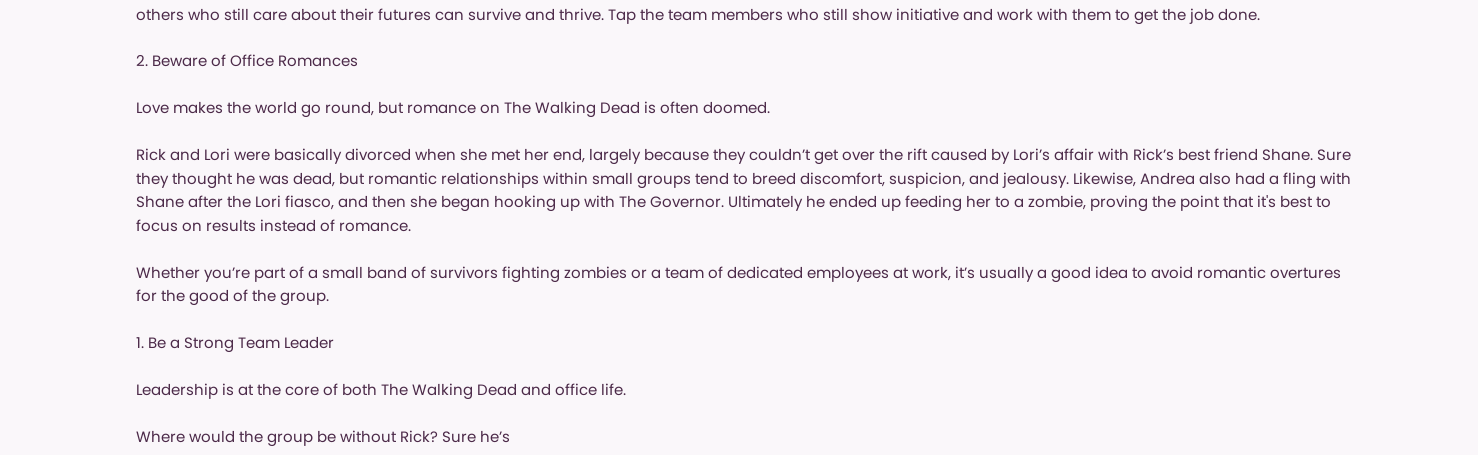others who still care about their futures can survive and thrive. Tap the team members who still show initiative and work with them to get the job done.

2. Beware of Office Romances

Love makes the world go round, but romance on The Walking Dead is often doomed.

Rick and Lori were basically divorced when she met her end, largely because they couldn’t get over the rift caused by Lori’s affair with Rick’s best friend Shane. Sure they thought he was dead, but romantic relationships within small groups tend to breed discomfort, suspicion, and jealousy. Likewise, Andrea also had a fling with Shane after the Lori fiasco, and then she began hooking up with The Governor. Ultimately he ended up feeding her to a zombie, proving the point that it's best to focus on results instead of romance.

Whether you’re part of a small band of survivors fighting zombies or a team of dedicated employees at work, it’s usually a good idea to avoid romantic overtures for the good of the group.

1. Be a Strong Team Leader

Leadership is at the core of both The Walking Dead and office life.

Where would the group be without Rick? Sure he’s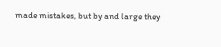made mistakes, but by and large they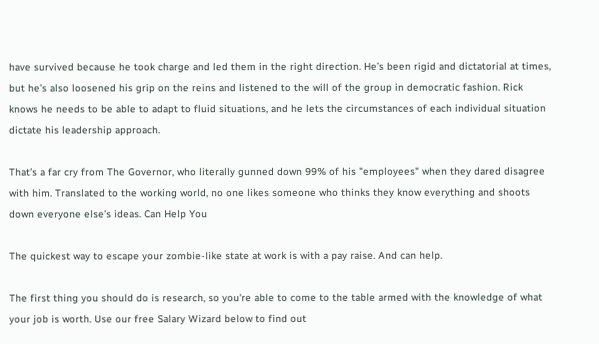have survived because he took charge and led them in the right direction. He’s been rigid and dictatorial at times, but he’s also loosened his grip on the reins and listened to the will of the group in democratic fashion. Rick knows he needs to be able to adapt to fluid situations, and he lets the circumstances of each individual situation dictate his leadership approach.

That’s a far cry from The Governor, who literally gunned down 99% of his "employees" when they dared disagree with him. Translated to the working world, no one likes someone who thinks they know everything and shoots down everyone else’s ideas. Can Help You

The quickest way to escape your zombie-like state at work is with a pay raise. And can help.

The first thing you should do is research, so you're able to come to the table armed with the knowledge of what your job is worth. Use our free Salary Wizard below to find out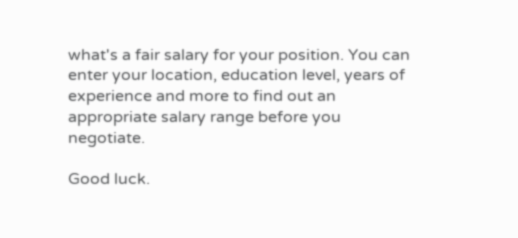what's a fair salary for your position. You can enter your location, education level, years of experience and more to find out an appropriate salary range before you negotiate.

Good luck.